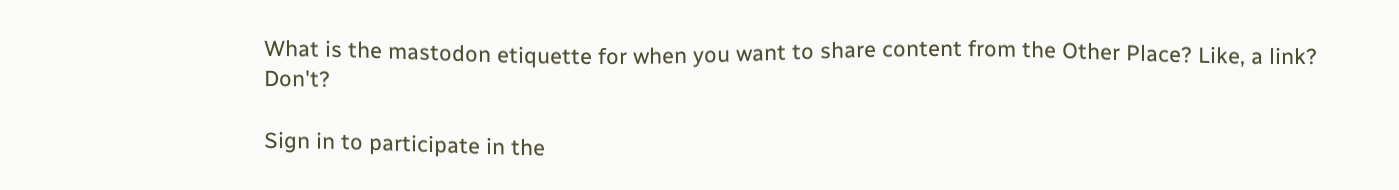What is the mastodon etiquette for when you want to share content from the Other Place? Like, a link? Don't?

Sign in to participate in the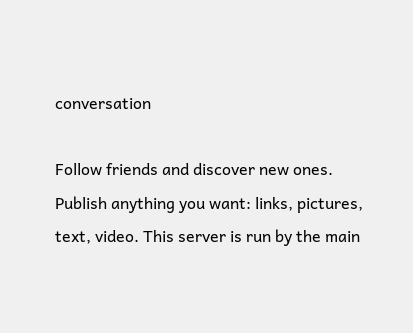conversation

Follow friends and discover new ones. Publish anything you want: links, pictures, text, video. This server is run by the main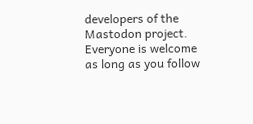developers of the Mastodon project. Everyone is welcome as long as you follow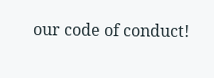our code of conduct!